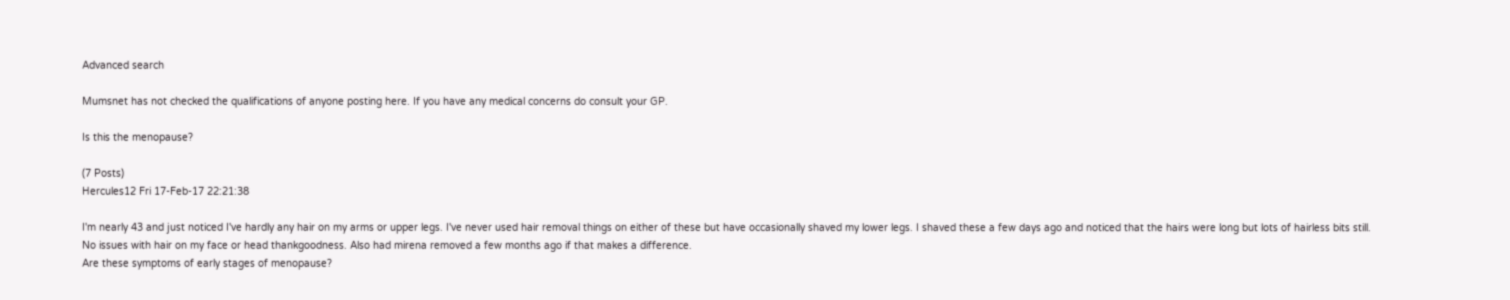Advanced search

Mumsnet has not checked the qualifications of anyone posting here. If you have any medical concerns do consult your GP.

Is this the menopause?

(7 Posts)
Hercules12 Fri 17-Feb-17 22:21:38

I'm nearly 43 and just noticed I've hardly any hair on my arms or upper legs. I've never used hair removal things on either of these but have occasionally shaved my lower legs. I shaved these a few days ago and noticed that the hairs were long but lots of hairless bits still.
No issues with hair on my face or head thankgoodness. Also had mirena removed a few months ago if that makes a difference.
Are these symptoms of early stages of menopause?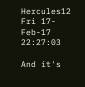Hercules12 Fri 17-Feb-17 22:27:03

And it's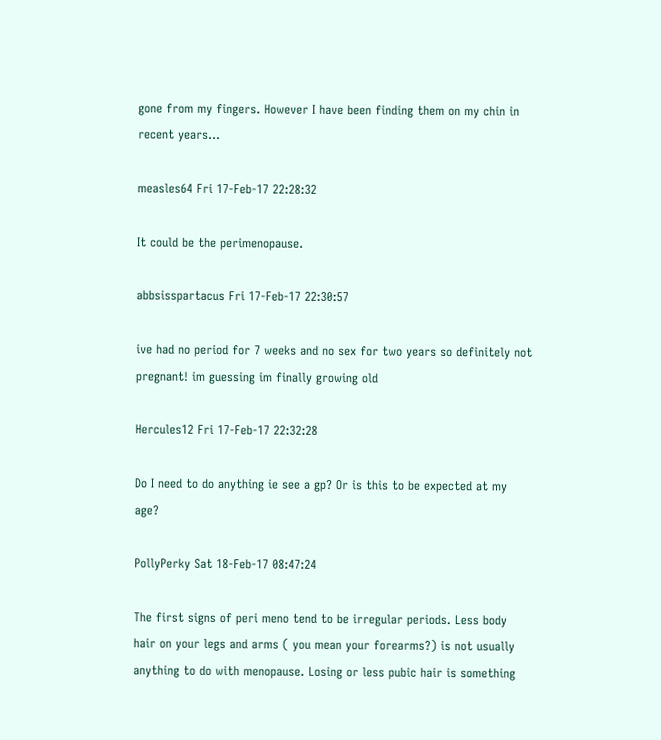gone from my fingers. However I have been finding them on my chin in recent years...

measles64 Fri 17-Feb-17 22:28:32

It could be the perimenopause.

abbsisspartacus Fri 17-Feb-17 22:30:57

ive had no period for 7 weeks and no sex for two years so definitely not pregnant! im guessing im finally growing old

Hercules12 Fri 17-Feb-17 22:32:28

Do I need to do anything ie see a gp? Or is this to be expected at my age?

PollyPerky Sat 18-Feb-17 08:47:24

The first signs of peri meno tend to be irregular periods. Less body hair on your legs and arms ( you mean your forearms?) is not usually anything to do with menopause. Losing or less pubic hair is something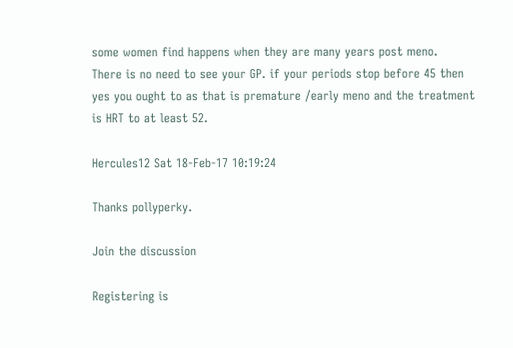some women find happens when they are many years post meno.
There is no need to see your GP. if your periods stop before 45 then yes you ought to as that is premature /early meno and the treatment is HRT to at least 52.

Hercules12 Sat 18-Feb-17 10:19:24

Thanks pollyperky.

Join the discussion

Registering is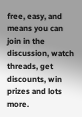free, easy, and means you can join in the discussion, watch threads, get discounts, win prizes and lots more.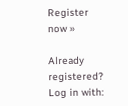Register now »

Already registered? Log in with: